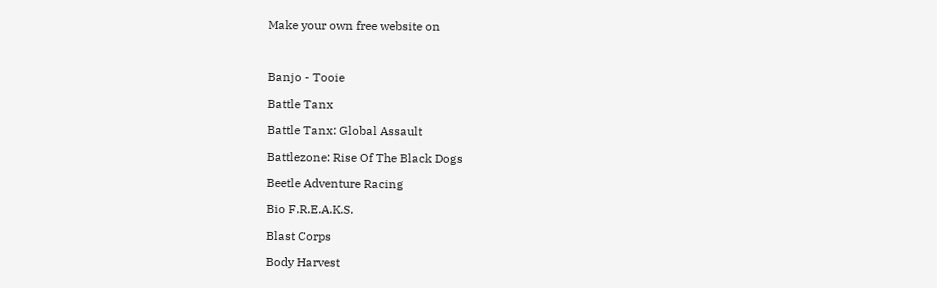Make your own free website on



Banjo - Tooie

Battle Tanx

Battle Tanx: Global Assault

Battlezone: Rise Of The Black Dogs

Beetle Adventure Racing

Bio F.R.E.A.K.S.

Blast Corps

Body Harvest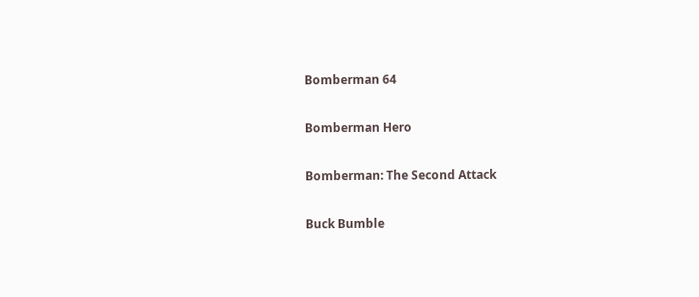Bomberman 64

Bomberman Hero

Bomberman: The Second Attack

Buck Bumble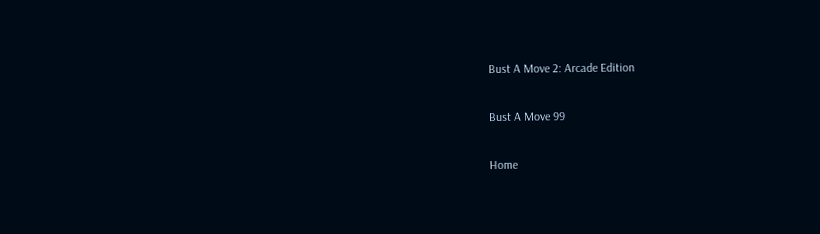Bust A Move 2: Arcade Edition

Bust A Move 99

Home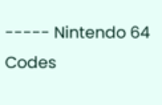----- Nintendo 64 Codes